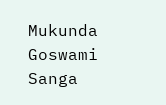Mukunda Goswami Sanga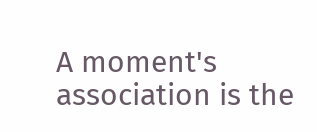A moment's association is the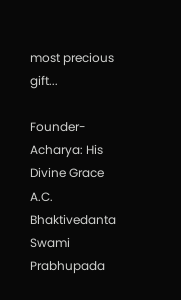most precious gift...

Founder-Acharya: His Divine Grace
A.C. Bhaktivedanta Swami Prabhupada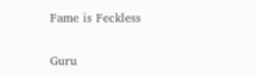Fame is Feckless

Guru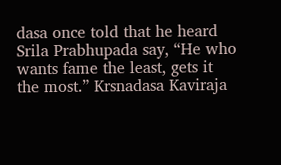dasa once told that he heard Srila Prabhupada say, “He who wants fame the least, gets it the most.” Krsnadasa Kaviraja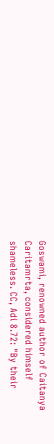Goswami, renowned author of Caitanya Caritamrta, considered himself shameless. CC, Adi 8.72: "By their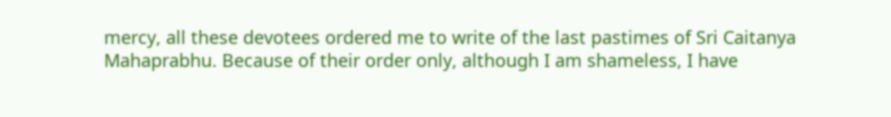mercy, all these devotees ordered me to write of the last pastimes of Sri Caitanya Mahaprabhu. Because of their order only, although I am shameless, I have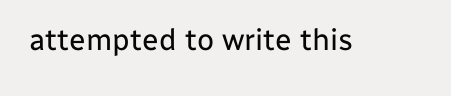attempted to write this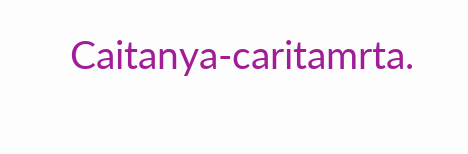Caitanya-caritamrta.